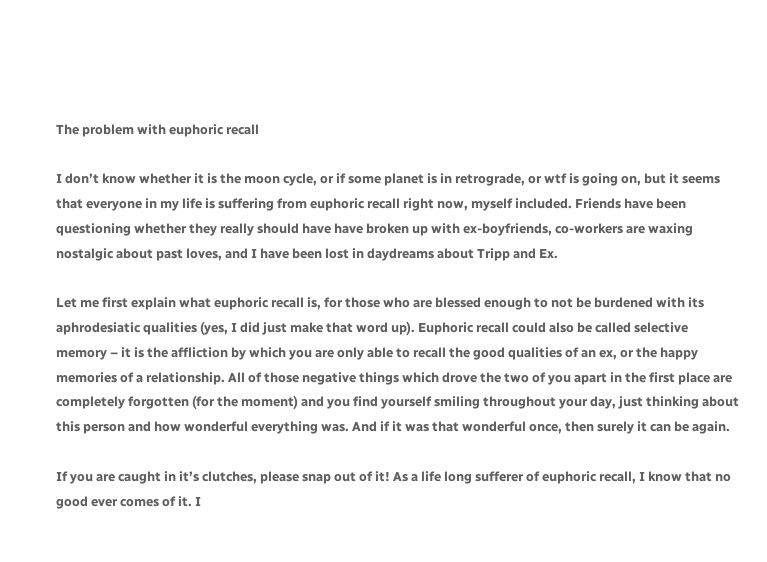The problem with euphoric recall

I don’t know whether it is the moon cycle, or if some planet is in retrograde, or wtf is going on, but it seems that everyone in my life is suffering from euphoric recall right now, myself included. Friends have been questioning whether they really should have have broken up with ex-boyfriends, co-workers are waxing nostalgic about past loves, and I have been lost in daydreams about Tripp and Ex.

Let me first explain what euphoric recall is, for those who are blessed enough to not be burdened with its aphrodesiatic qualities (yes, I did just make that word up). Euphoric recall could also be called selective memory – it is the affliction by which you are only able to recall the good qualities of an ex, or the happy memories of a relationship. All of those negative things which drove the two of you apart in the first place are completely forgotten (for the moment) and you find yourself smiling throughout your day, just thinking about this person and how wonderful everything was. And if it was that wonderful once, then surely it can be again.

If you are caught in it’s clutches, please snap out of it! As a life long sufferer of euphoric recall, I know that no good ever comes of it. I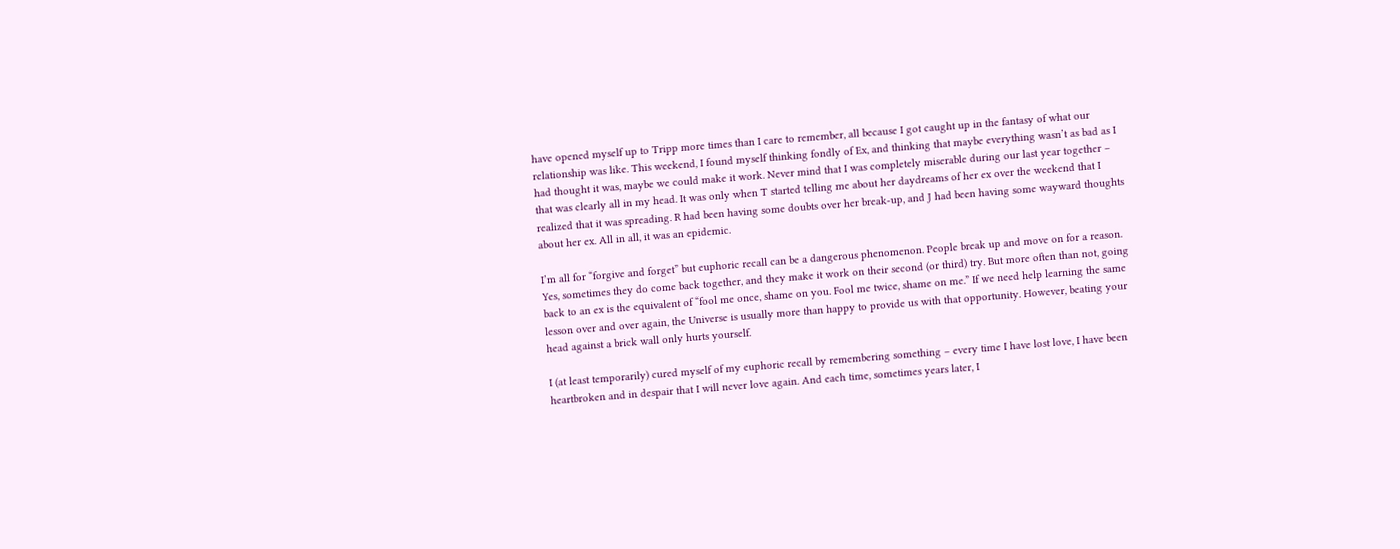have opened myself up to Tripp more times than I care to remember, all because I got caught up in the fantasy of what our relationship was like. This weekend, I found myself thinking fondly of Ex, and thinking that maybe everything wasn’t as bad as I had thought it was, maybe we could make it work. Never mind that I was completely miserable during our last year together – that was clearly all in my head. It was only when T started telling me about her daydreams of her ex over the weekend that I realized that it was spreading. R had been having some doubts over her break-up, and J had been having some wayward thoughts about her ex. All in all, it was an epidemic.

I’m all for “forgive and forget” but euphoric recall can be a dangerous phenomenon. People break up and move on for a reason. Yes, sometimes they do come back together, and they make it work on their second (or third) try. But more often than not, going back to an ex is the equivalent of “fool me once, shame on you. Fool me twice, shame on me.” If we need help learning the same lesson over and over again, the Universe is usually more than happy to provide us with that opportunity. However, beating your head against a brick wall only hurts yourself.

I (at least temporarily) cured myself of my euphoric recall by remembering something – every time I have lost love, I have been heartbroken and in despair that I will never love again. And each time, sometimes years later, I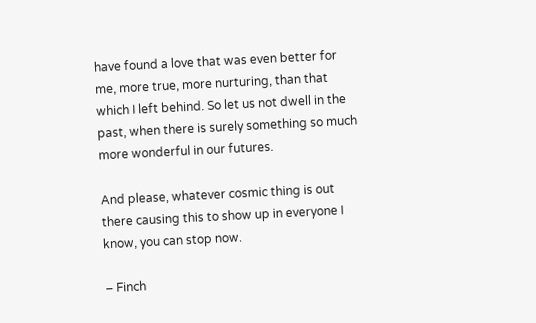have found a love that was even better for me, more true, more nurturing, than that which I left behind. So let us not dwell in the past, when there is surely something so much more wonderful in our futures.

And please, whatever cosmic thing is out there causing this to show up in everyone I know, you can stop now.

– Finch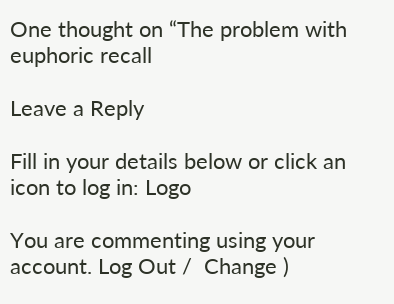One thought on “The problem with euphoric recall

Leave a Reply

Fill in your details below or click an icon to log in: Logo

You are commenting using your account. Log Out /  Change )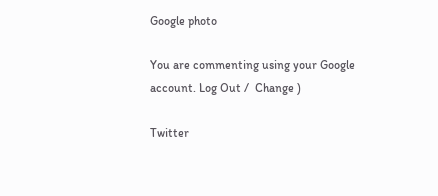Google photo

You are commenting using your Google account. Log Out /  Change )

Twitter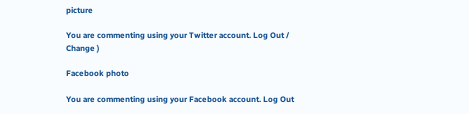picture

You are commenting using your Twitter account. Log Out /  Change )

Facebook photo

You are commenting using your Facebook account. Log Out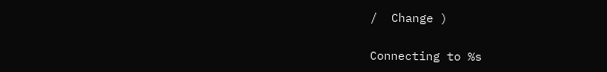/  Change )

Connecting to %s